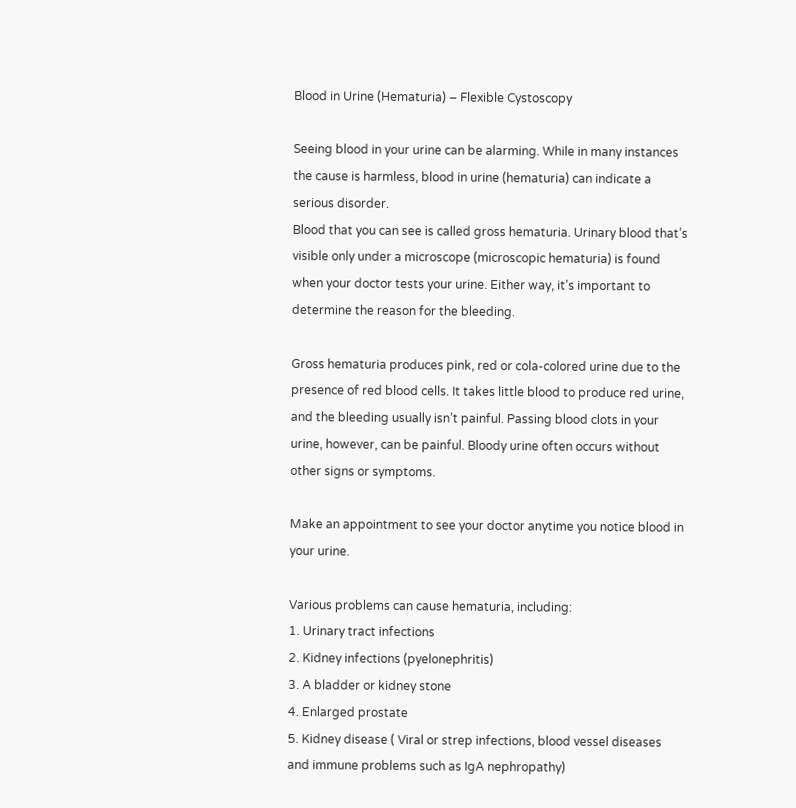Blood in Urine (Hematuria) – Flexible Cystoscopy

Seeing blood in your urine can be alarming. While in many instances the cause is harmless, blood in urine (hematuria) can indicate a serious disorder.
Blood that you can see is called gross hematuria. Urinary blood that’s visible only under a microscope (microscopic hematuria) is found when your doctor tests your urine. Either way, it’s important to determine the reason for the bleeding.

Gross hematuria produces pink, red or cola-colored urine due to the presence of red blood cells. It takes little blood to produce red urine, and the bleeding usually isn’t painful. Passing blood clots in your urine, however, can be painful. Bloody urine often occurs without other signs or symptoms.

Make an appointment to see your doctor anytime you notice blood in your urine.

Various problems can cause hematuria, including:
1. Urinary tract infections
2. Kidney infections (pyelonephritis)
3. A bladder or kidney stone
4. Enlarged prostate
5. Kidney disease ( Viral or strep infections, blood vessel diseases and immune problems such as IgA nephropathy)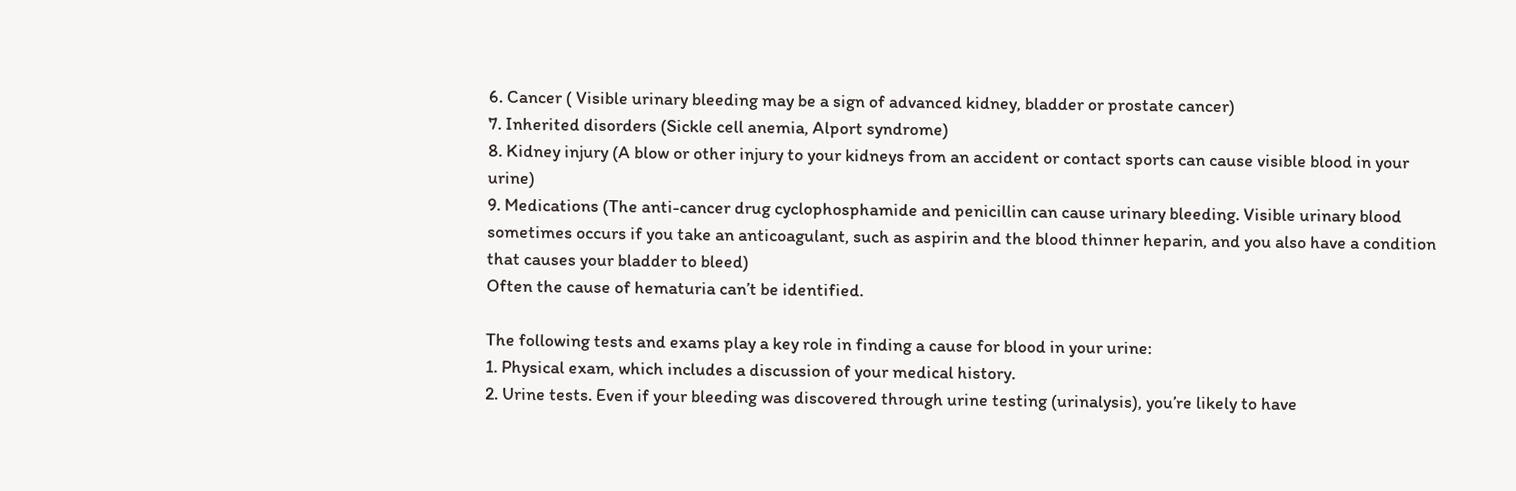6. Cancer ( Visible urinary bleeding may be a sign of advanced kidney, bladder or prostate cancer)
7. Inherited disorders (Sickle cell anemia, Alport syndrome)
8. Kidney injury (A blow or other injury to your kidneys from an accident or contact sports can cause visible blood in your urine)
9. Medications (The anti-cancer drug cyclophosphamide and penicillin can cause urinary bleeding. Visible urinary blood sometimes occurs if you take an anticoagulant, such as aspirin and the blood thinner heparin, and you also have a condition that causes your bladder to bleed)
Often the cause of hematuria can’t be identified.

The following tests and exams play a key role in finding a cause for blood in your urine:
1. Physical exam, which includes a discussion of your medical history.
2. Urine tests. Even if your bleeding was discovered through urine testing (urinalysis), you’re likely to have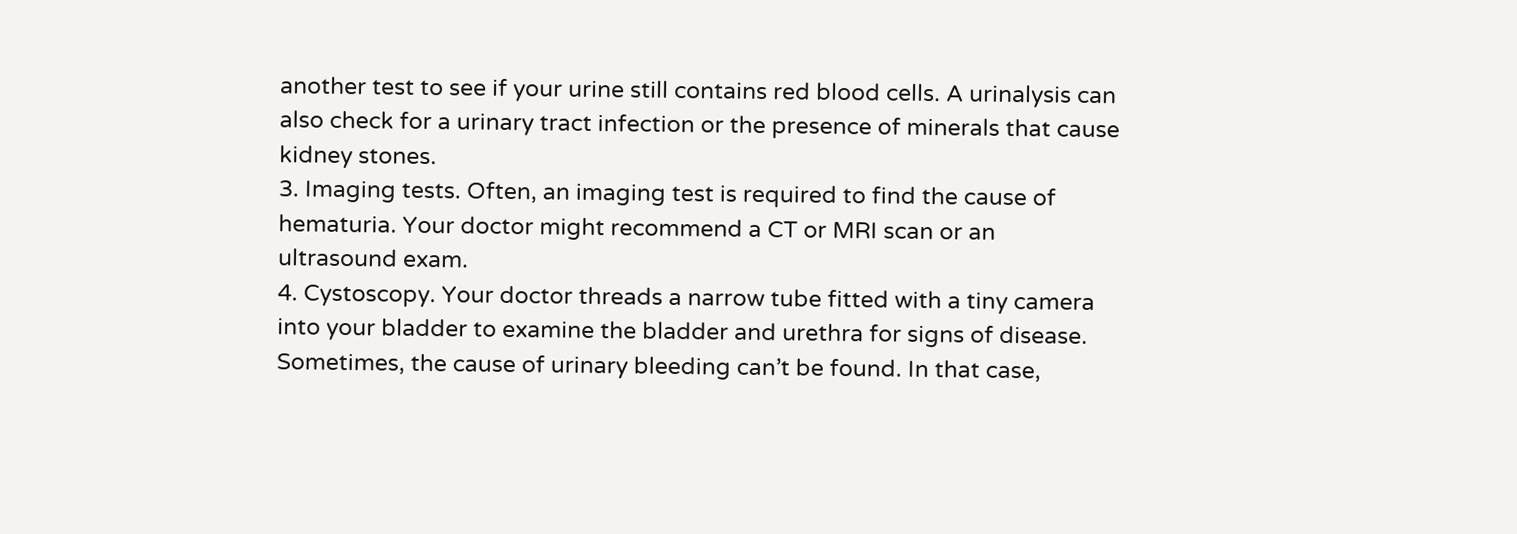another test to see if your urine still contains red blood cells. A urinalysis can also check for a urinary tract infection or the presence of minerals that cause kidney stones.
3. Imaging tests. Often, an imaging test is required to find the cause of hematuria. Your doctor might recommend a CT or MRI scan or an ultrasound exam.
4. Cystoscopy. Your doctor threads a narrow tube fitted with a tiny camera into your bladder to examine the bladder and urethra for signs of disease.
Sometimes, the cause of urinary bleeding can’t be found. In that case,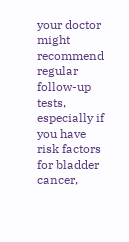your doctor might recommend regular follow-up tests, especially if you have risk factors for bladder cancer,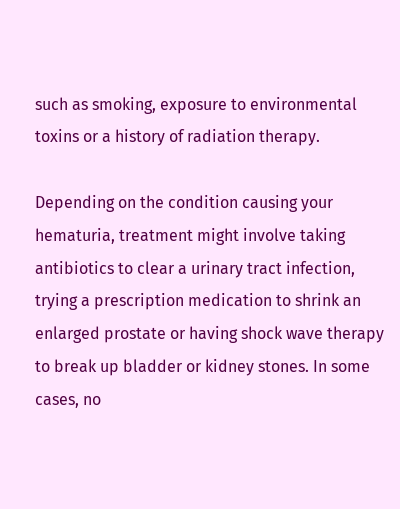such as smoking, exposure to environmental toxins or a history of radiation therapy.

Depending on the condition causing your hematuria, treatment might involve taking antibiotics to clear a urinary tract infection, trying a prescription medication to shrink an enlarged prostate or having shock wave therapy to break up bladder or kidney stones. In some cases, no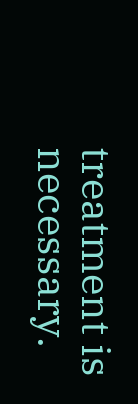treatment is necessary.